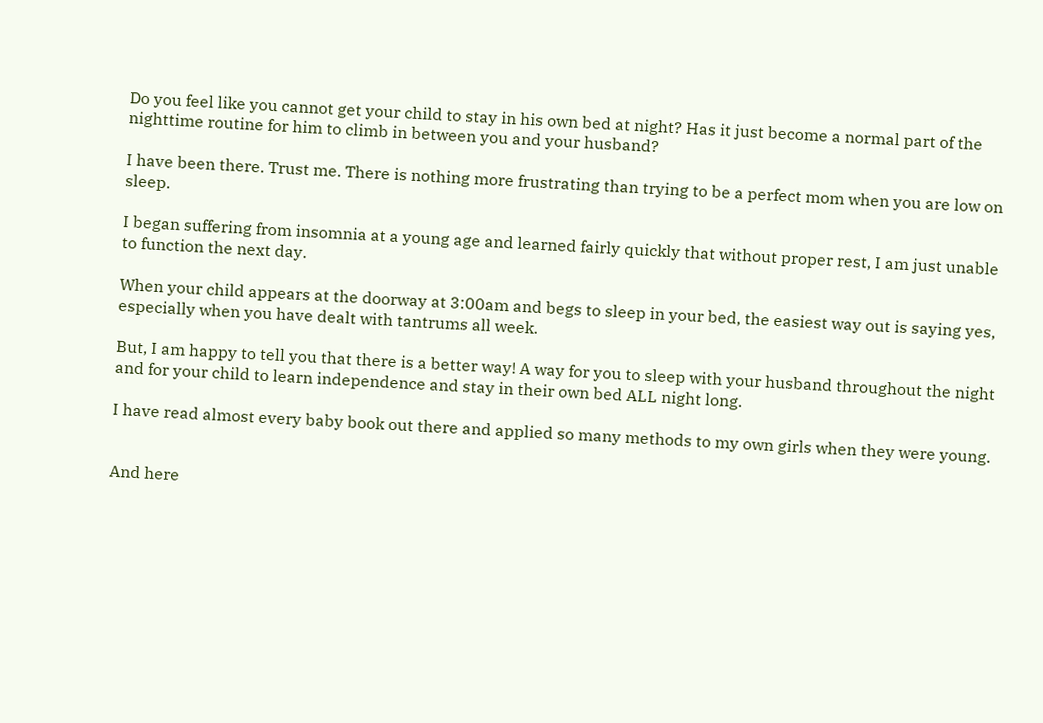Do you feel like you cannot get your child to stay in his own bed at night? Has it just become a normal part of the nighttime routine for him to climb in between you and your husband?

I have been there. Trust me. There is nothing more frustrating than trying to be a perfect mom when you are low on sleep.

I began suffering from insomnia at a young age and learned fairly quickly that without proper rest, I am just unable to function the next day.

When your child appears at the doorway at 3:00am and begs to sleep in your bed, the easiest way out is saying yes, especially when you have dealt with tantrums all week.

But, I am happy to tell you that there is a better way! A way for you to sleep with your husband throughout the night and for your child to learn independence and stay in their own bed ALL night long.

I have read almost every baby book out there and applied so many methods to my own girls when they were young.


And here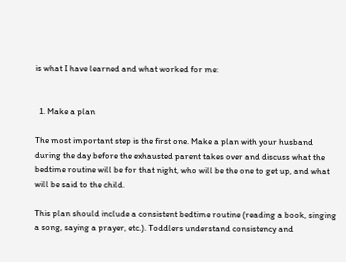is what I have learned and what worked for me:


  1. Make a plan

The most important step is the first one. Make a plan with your husband during the day before the exhausted parent takes over and discuss what the bedtime routine will be for that night, who will be the one to get up, and what will be said to the child.

This plan should include a consistent bedtime routine (reading a book, singing a song, saying a prayer, etc.). Toddlers understand consistency and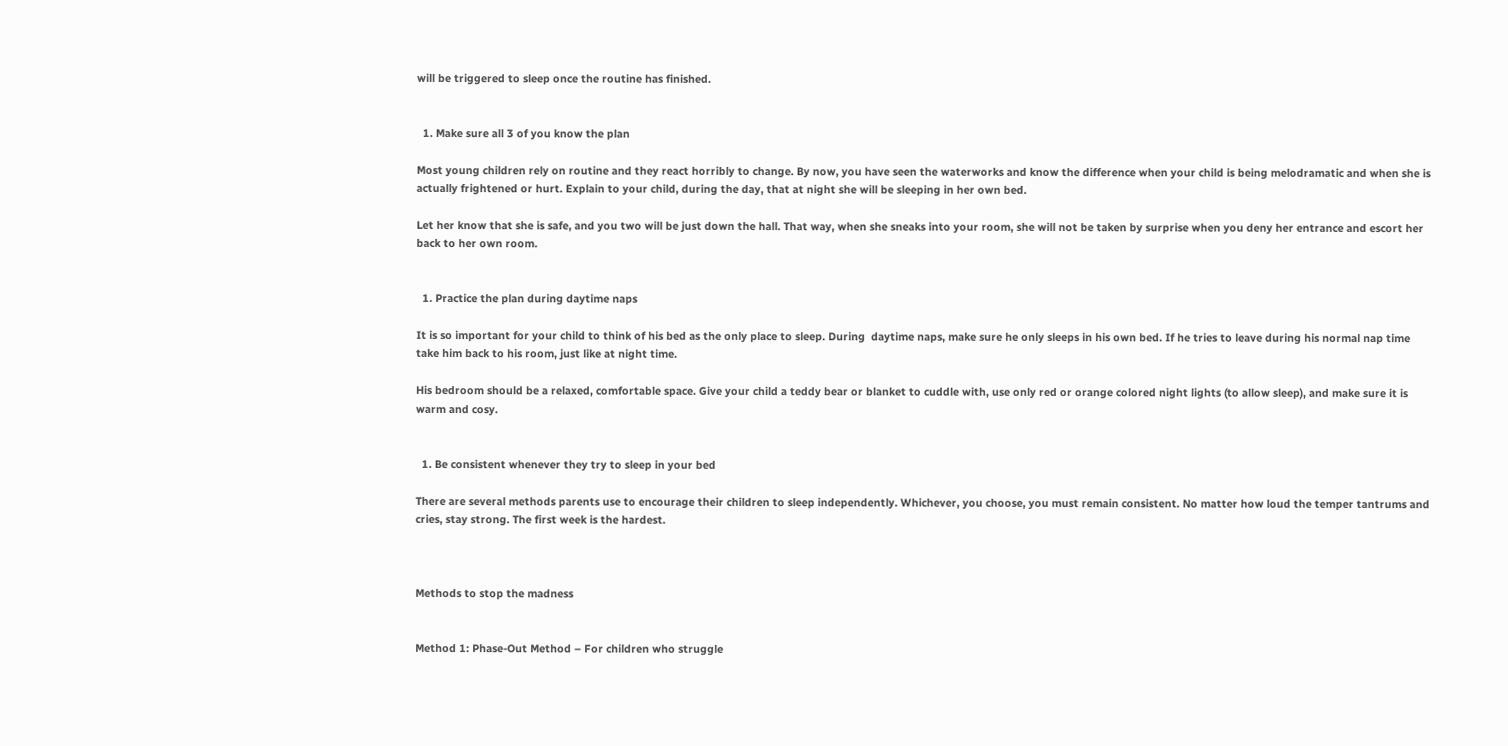will be triggered to sleep once the routine has finished.


  1. Make sure all 3 of you know the plan

Most young children rely on routine and they react horribly to change. By now, you have seen the waterworks and know the difference when your child is being melodramatic and when she is actually frightened or hurt. Explain to your child, during the day, that at night she will be sleeping in her own bed.

Let her know that she is safe, and you two will be just down the hall. That way, when she sneaks into your room, she will not be taken by surprise when you deny her entrance and escort her back to her own room.


  1. Practice the plan during daytime naps

It is so important for your child to think of his bed as the only place to sleep. During  daytime naps, make sure he only sleeps in his own bed. If he tries to leave during his normal nap time take him back to his room, just like at night time.

His bedroom should be a relaxed, comfortable space. Give your child a teddy bear or blanket to cuddle with, use only red or orange colored night lights (to allow sleep), and make sure it is warm and cosy.


  1. Be consistent whenever they try to sleep in your bed

There are several methods parents use to encourage their children to sleep independently. Whichever, you choose, you must remain consistent. No matter how loud the temper tantrums and cries, stay strong. The first week is the hardest.



Methods to stop the madness


Method 1: Phase-Out Method – For children who struggle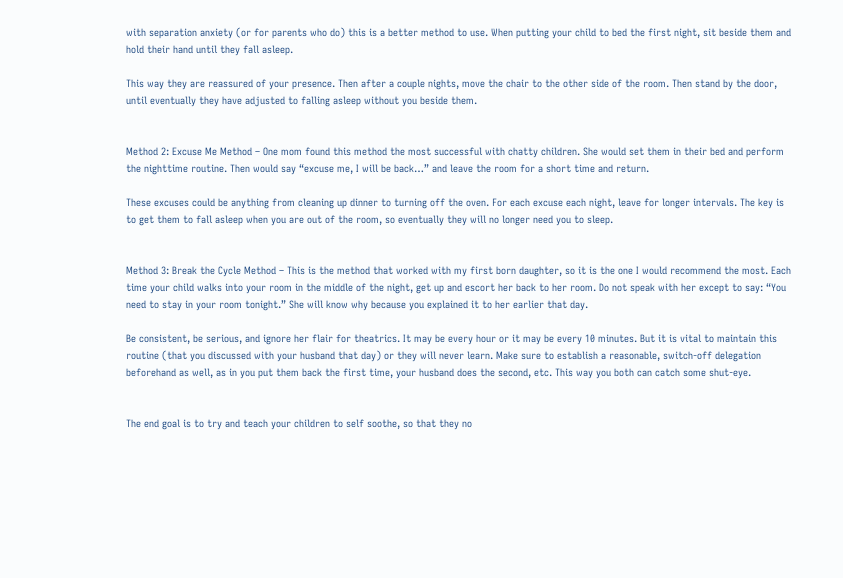with separation anxiety (or for parents who do) this is a better method to use. When putting your child to bed the first night, sit beside them and hold their hand until they fall asleep.

This way they are reassured of your presence. Then after a couple nights, move the chair to the other side of the room. Then stand by the door, until eventually they have adjusted to falling asleep without you beside them.


Method 2: Excuse Me Method – One mom found this method the most successful with chatty children. She would set them in their bed and perform the nighttime routine. Then would say “excuse me, I will be back…” and leave the room for a short time and return.

These excuses could be anything from cleaning up dinner to turning off the oven. For each excuse each night, leave for longer intervals. The key is to get them to fall asleep when you are out of the room, so eventually they will no longer need you to sleep.


Method 3: Break the Cycle Method – This is the method that worked with my first born daughter, so it is the one I would recommend the most. Each time your child walks into your room in the middle of the night, get up and escort her back to her room. Do not speak with her except to say: “You need to stay in your room tonight.” She will know why because you explained it to her earlier that day.

Be consistent, be serious, and ignore her flair for theatrics. It may be every hour or it may be every 10 minutes. But it is vital to maintain this routine (that you discussed with your husband that day) or they will never learn. Make sure to establish a reasonable, switch-off delegation beforehand as well, as in you put them back the first time, your husband does the second, etc. This way you both can catch some shut-eye.


The end goal is to try and teach your children to self soothe, so that they no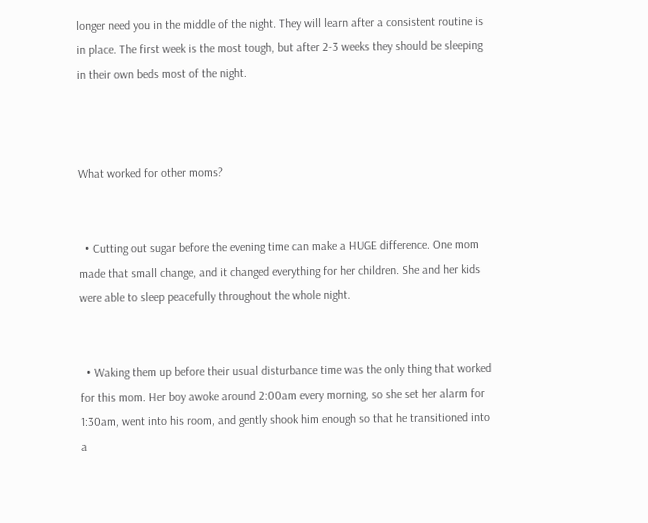longer need you in the middle of the night. They will learn after a consistent routine is in place. The first week is the most tough, but after 2-3 weeks they should be sleeping in their own beds most of the night.



What worked for other moms?


  • Cutting out sugar before the evening time can make a HUGE difference. One mom made that small change, and it changed everything for her children. She and her kids were able to sleep peacefully throughout the whole night.


  • Waking them up before their usual disturbance time was the only thing that worked for this mom. Her boy awoke around 2:00am every morning, so she set her alarm for 1:30am, went into his room, and gently shook him enough so that he transitioned into a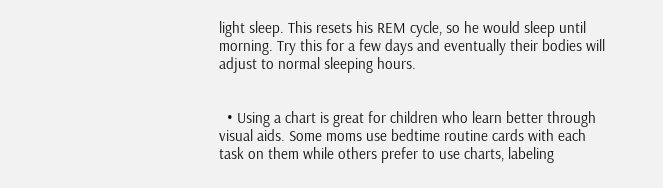light sleep. This resets his REM cycle, so he would sleep until morning. Try this for a few days and eventually their bodies will adjust to normal sleeping hours.


  • Using a chart is great for children who learn better through visual aids. Some moms use bedtime routine cards with each task on them while others prefer to use charts, labeling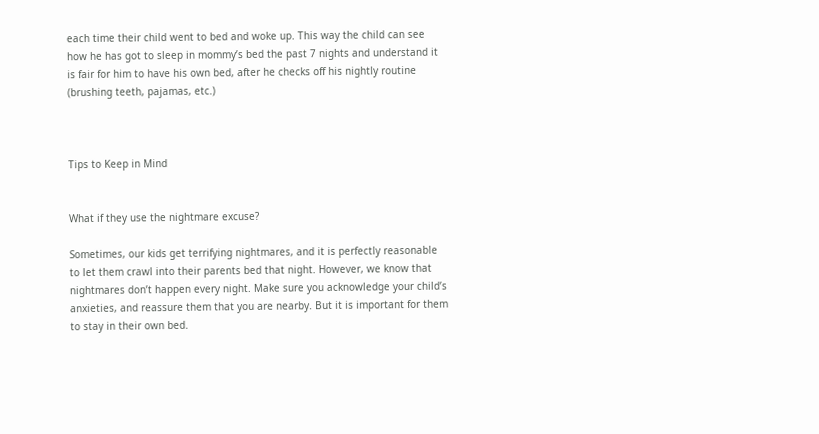each time their child went to bed and woke up. This way the child can see how he has got to sleep in mommy’s bed the past 7 nights and understand it is fair for him to have his own bed, after he checks off his nightly routine (brushing teeth, pajamas, etc.)



Tips to Keep in Mind


What if they use the nightmare excuse?

Sometimes, our kids get terrifying nightmares, and it is perfectly reasonable to let them crawl into their parents bed that night. However, we know that nightmares don’t happen every night. Make sure you acknowledge your child’s anxieties, and reassure them that you are nearby. But it is important for them to stay in their own bed.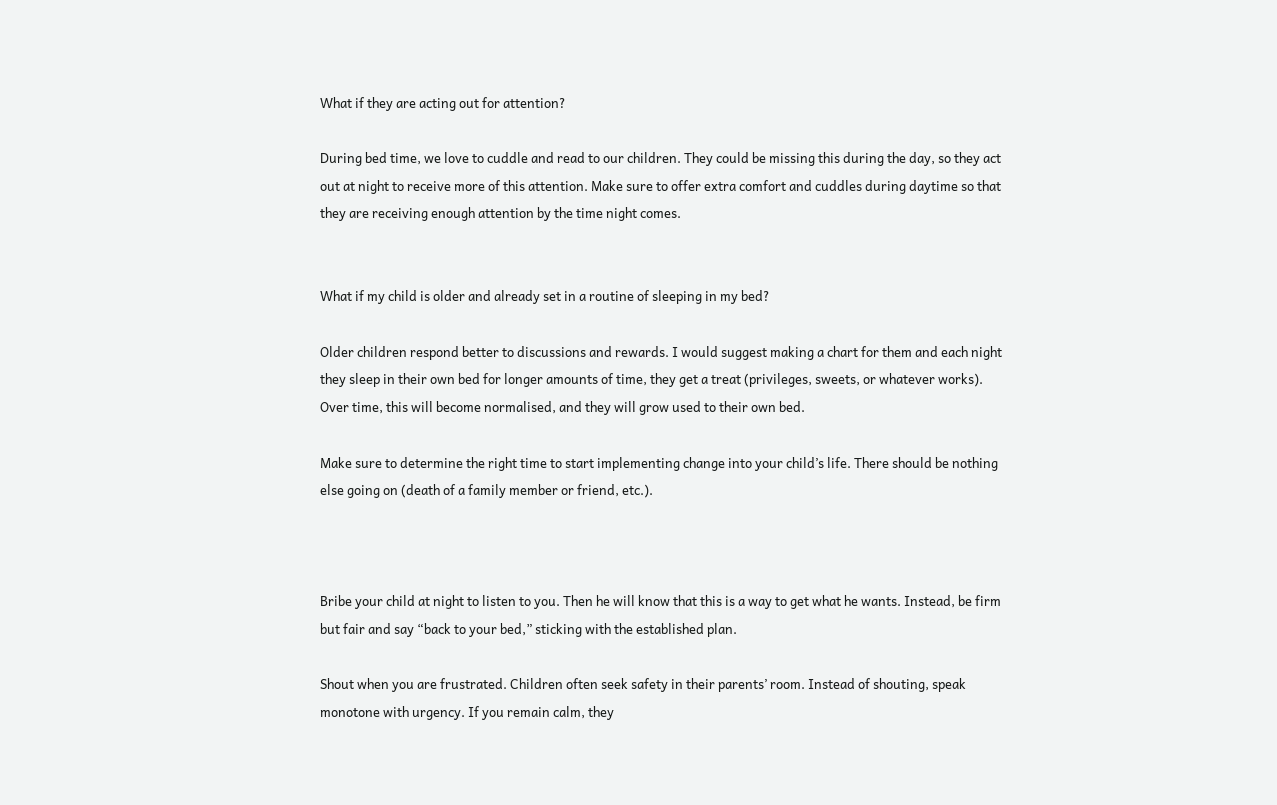What if they are acting out for attention?

During bed time, we love to cuddle and read to our children. They could be missing this during the day, so they act out at night to receive more of this attention. Make sure to offer extra comfort and cuddles during daytime so that they are receiving enough attention by the time night comes.


What if my child is older and already set in a routine of sleeping in my bed?

Older children respond better to discussions and rewards. I would suggest making a chart for them and each night they sleep in their own bed for longer amounts of time, they get a treat (privileges, sweets, or whatever works). Over time, this will become normalised, and they will grow used to their own bed.

Make sure to determine the right time to start implementing change into your child’s life. There should be nothing else going on (death of a family member or friend, etc.).



Bribe your child at night to listen to you. Then he will know that this is a way to get what he wants. Instead, be firm but fair and say “back to your bed,” sticking with the established plan.

Shout when you are frustrated. Children often seek safety in their parents’ room. Instead of shouting, speak monotone with urgency. If you remain calm, they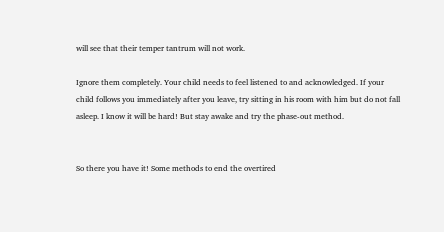will see that their temper tantrum will not work.

Ignore them completely. Your child needs to feel listened to and acknowledged. If your child follows you immediately after you leave, try sitting in his room with him but do not fall asleep. I know it will be hard! But stay awake and try the phase-out method.


So there you have it! Some methods to end the overtired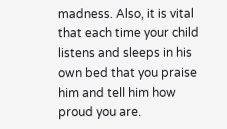madness. Also, it is vital that each time your child listens and sleeps in his own bed that you praise him and tell him how proud you are.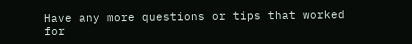Have any more questions or tips that worked for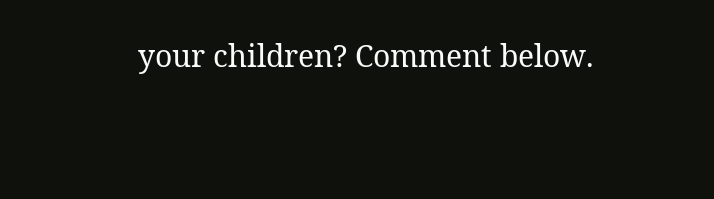your children? Comment below.